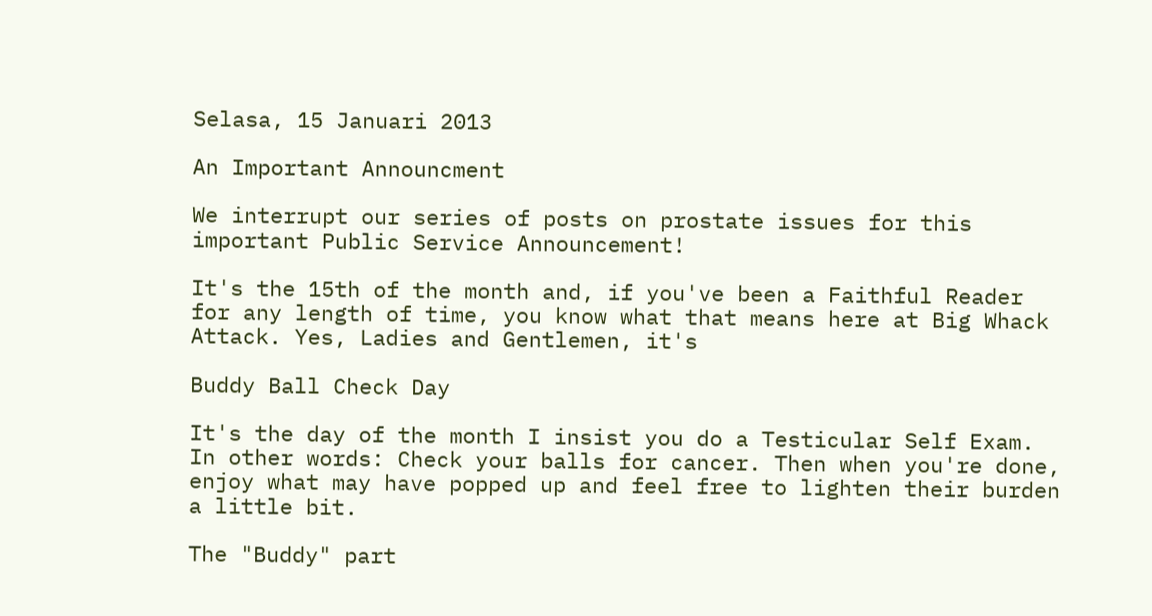Selasa, 15 Januari 2013

An Important Announcment

We interrupt our series of posts on prostate issues for this important Public Service Announcement!

It's the 15th of the month and, if you've been a Faithful Reader for any length of time, you know what that means here at Big Whack Attack. Yes, Ladies and Gentlemen, it's

Buddy Ball Check Day

It's the day of the month I insist you do a Testicular Self Exam. In other words: Check your balls for cancer. Then when you're done, enjoy what may have popped up and feel free to lighten their burden a little bit.

The "Buddy" part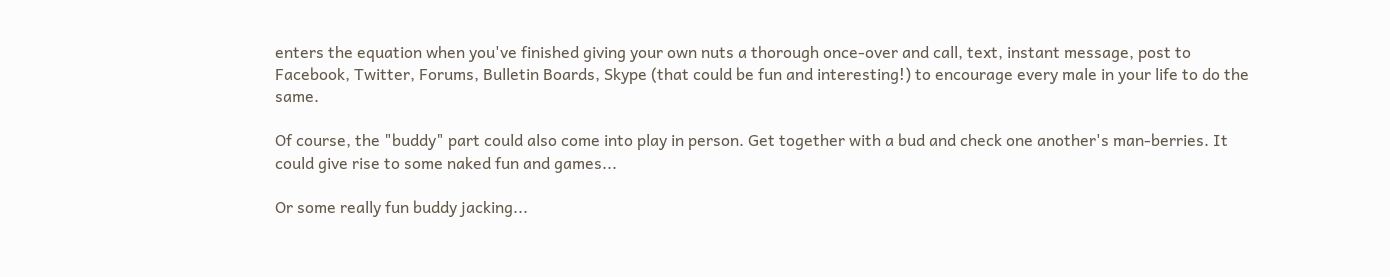enters the equation when you've finished giving your own nuts a thorough once-over and call, text, instant message, post to Facebook, Twitter, Forums, Bulletin Boards, Skype (that could be fun and interesting!) to encourage every male in your life to do the same.

Of course, the "buddy" part could also come into play in person. Get together with a bud and check one another's man-berries. It could give rise to some naked fun and games...

Or some really fun buddy jacking...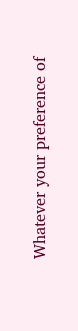Whatever your preference of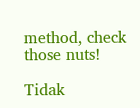method, check those nuts!

Tidak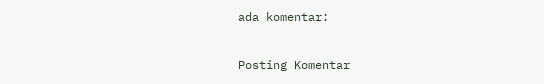ada komentar:

Posting Komentar